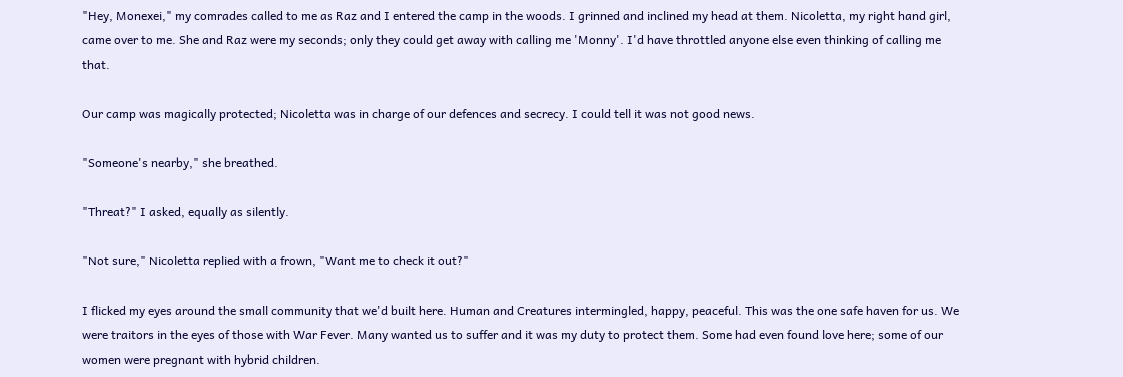"Hey, Monexei," my comrades called to me as Raz and I entered the camp in the woods. I grinned and inclined my head at them. Nicoletta, my right hand girl, came over to me. She and Raz were my seconds; only they could get away with calling me 'Monny'. I'd have throttled anyone else even thinking of calling me that.

Our camp was magically protected; Nicoletta was in charge of our defences and secrecy. I could tell it was not good news.

"Someone's nearby," she breathed.

"Threat?" I asked, equally as silently.

"Not sure," Nicoletta replied with a frown, "Want me to check it out?"

I flicked my eyes around the small community that we'd built here. Human and Creatures intermingled, happy, peaceful. This was the one safe haven for us. We were traitors in the eyes of those with War Fever. Many wanted us to suffer and it was my duty to protect them. Some had even found love here; some of our women were pregnant with hybrid children.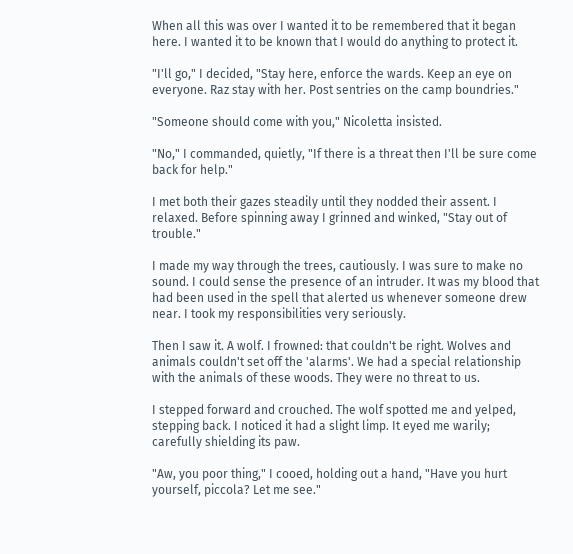When all this was over I wanted it to be remembered that it began here. I wanted it to be known that I would do anything to protect it.

"I'll go," I decided, "Stay here, enforce the wards. Keep an eye on everyone. Raz stay with her. Post sentries on the camp boundries."

"Someone should come with you," Nicoletta insisted.

"No," I commanded, quietly, "If there is a threat then I'll be sure come back for help."

I met both their gazes steadily until they nodded their assent. I relaxed. Before spinning away I grinned and winked, "Stay out of trouble."

I made my way through the trees, cautiously. I was sure to make no sound. I could sense the presence of an intruder. It was my blood that had been used in the spell that alerted us whenever someone drew near. I took my responsibilities very seriously.

Then I saw it. A wolf. I frowned: that couldn't be right. Wolves and animals couldn't set off the 'alarms'. We had a special relationship with the animals of these woods. They were no threat to us.

I stepped forward and crouched. The wolf spotted me and yelped, stepping back. I noticed it had a slight limp. It eyed me warily; carefully shielding its paw.

"Aw, you poor thing," I cooed, holding out a hand, "Have you hurt yourself, piccola? Let me see."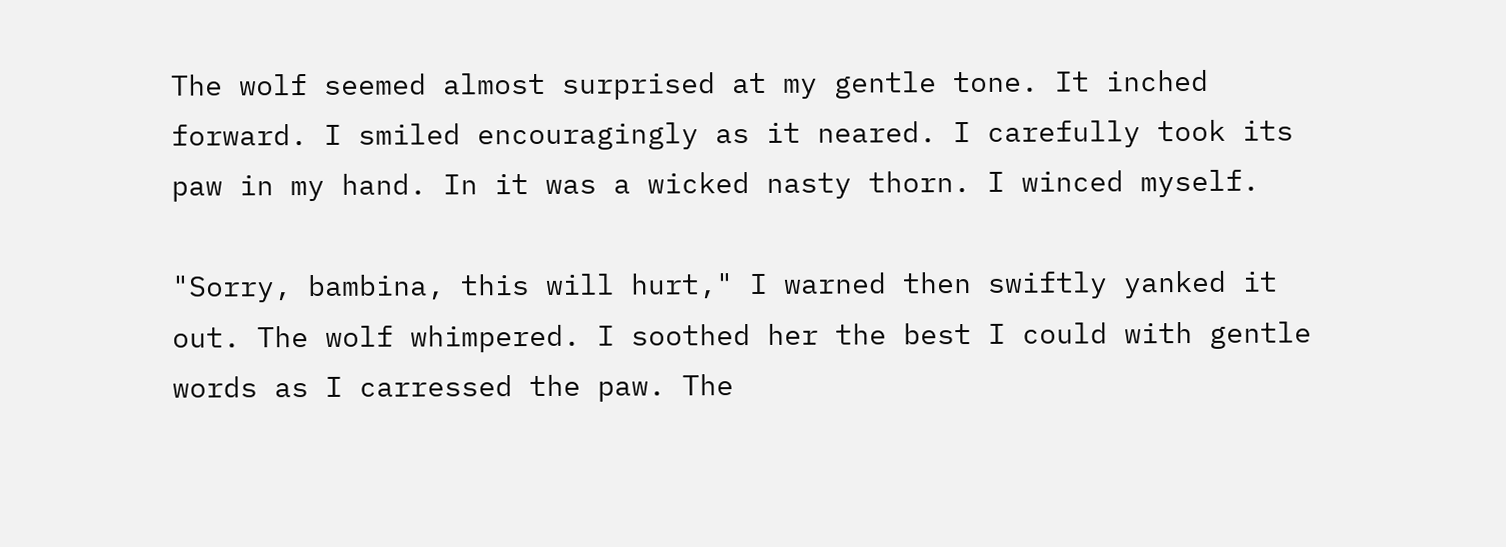The wolf seemed almost surprised at my gentle tone. It inched forward. I smiled encouragingly as it neared. I carefully took its paw in my hand. In it was a wicked nasty thorn. I winced myself.

"Sorry, bambina, this will hurt," I warned then swiftly yanked it out. The wolf whimpered. I soothed her the best I could with gentle words as I carressed the paw. The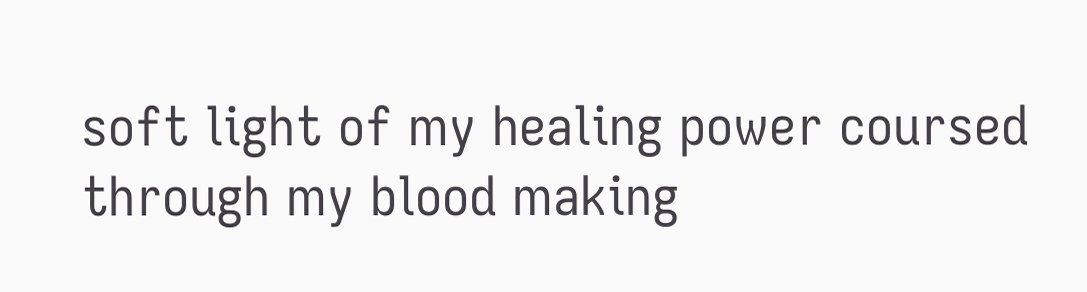soft light of my healing power coursed through my blood making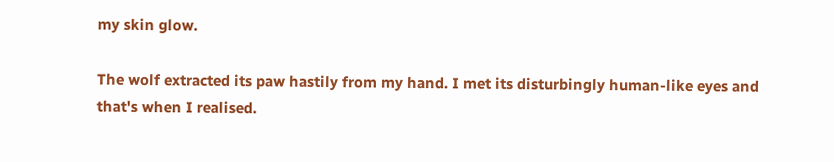my skin glow.

The wolf extracted its paw hastily from my hand. I met its disturbingly human-like eyes and that's when I realised.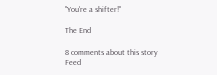"You're a shifter!"

The End

8 comments about this story Feed